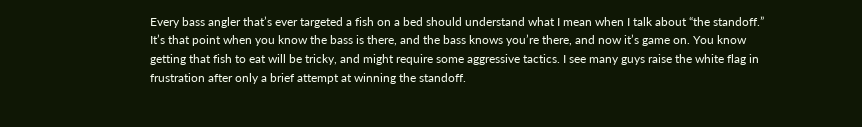Every bass angler that’s ever targeted a fish on a bed should understand what I mean when I talk about “the standoff.” It’s that point when you know the bass is there, and the bass knows you’re there, and now it’s game on. You know getting that fish to eat will be tricky, and might require some aggressive tactics. I see many guys raise the white flag in frustration after only a brief attempt at winning the standoff.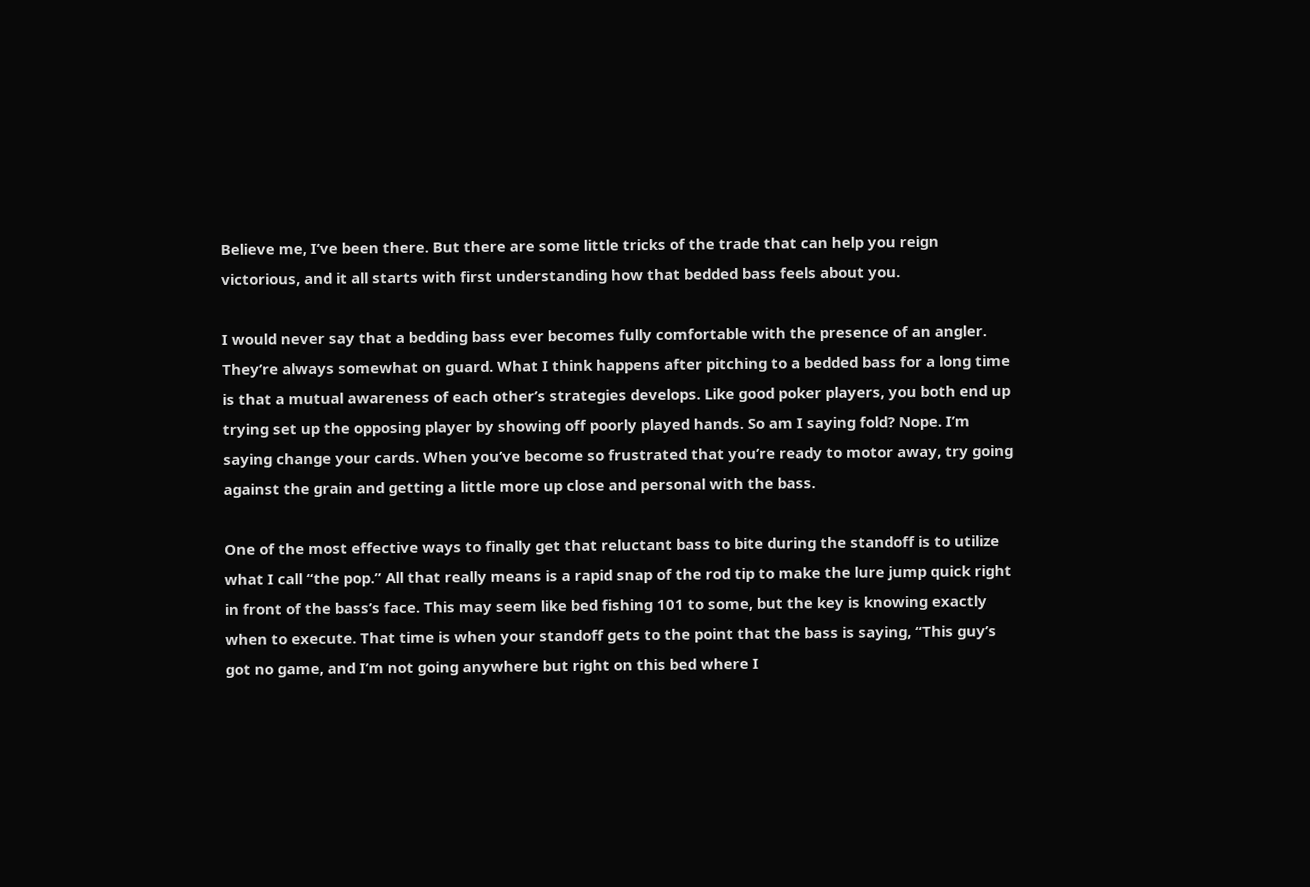Believe me, I’ve been there. But there are some little tricks of the trade that can help you reign victorious, and it all starts with first understanding how that bedded bass feels about you.

I would never say that a bedding bass ever becomes fully comfortable with the presence of an angler. They’re always somewhat on guard. What I think happens after pitching to a bedded bass for a long time is that a mutual awareness of each other’s strategies develops. Like good poker players, you both end up trying set up the opposing player by showing off poorly played hands. So am I saying fold? Nope. I’m saying change your cards. When you’ve become so frustrated that you’re ready to motor away, try going against the grain and getting a little more up close and personal with the bass.

One of the most effective ways to finally get that reluctant bass to bite during the standoff is to utilize what I call “the pop.” All that really means is a rapid snap of the rod tip to make the lure jump quick right in front of the bass’s face. This may seem like bed fishing 101 to some, but the key is knowing exactly when to execute. That time is when your standoff gets to the point that the bass is saying, “This guy’s got no game, and I’m not going anywhere but right on this bed where I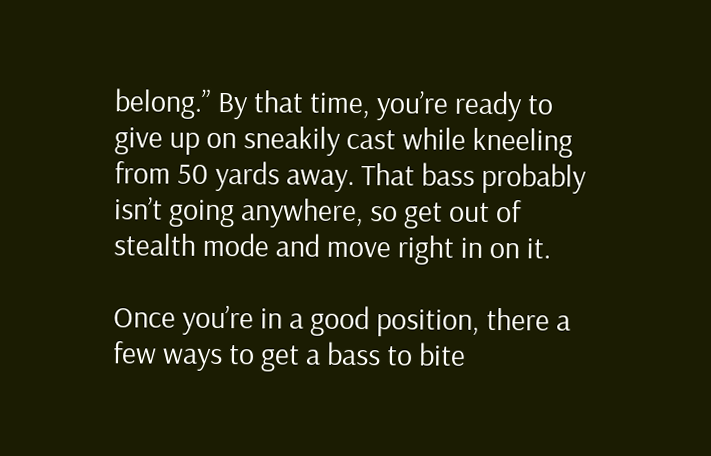belong.” By that time, you’re ready to give up on sneakily cast while kneeling from 50 yards away. That bass probably isn’t going anywhere, so get out of stealth mode and move right in on it.

Once you’re in a good position, there a few ways to get a bass to bite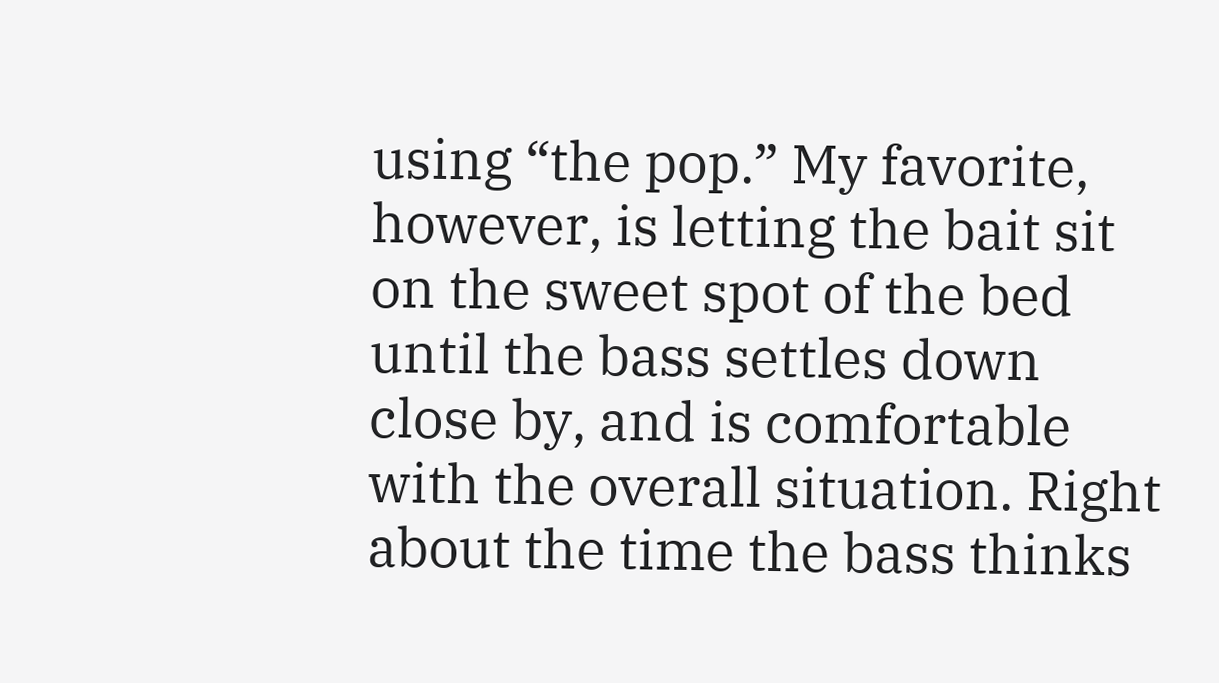using “the pop.” My favorite, however, is letting the bait sit on the sweet spot of the bed until the bass settles down close by, and is comfortable with the overall situation. Right about the time the bass thinks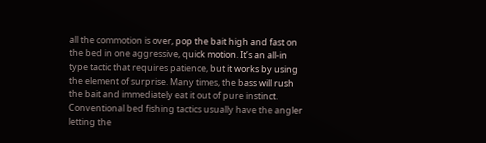all the commotion is over, pop the bait high and fast on the bed in one aggressive, quick motion. It’s an all-in type tactic that requires patience, but it works by using the element of surprise. Many times, the bass will rush the bait and immediately eat it out of pure instinct. Conventional bed fishing tactics usually have the angler letting the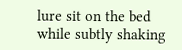lure sit on the bed while subtly shaking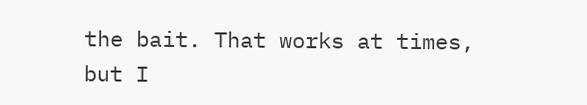the bait. That works at times, but I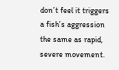don’t feel it triggers a fish’s aggression the same as rapid, severe movement.